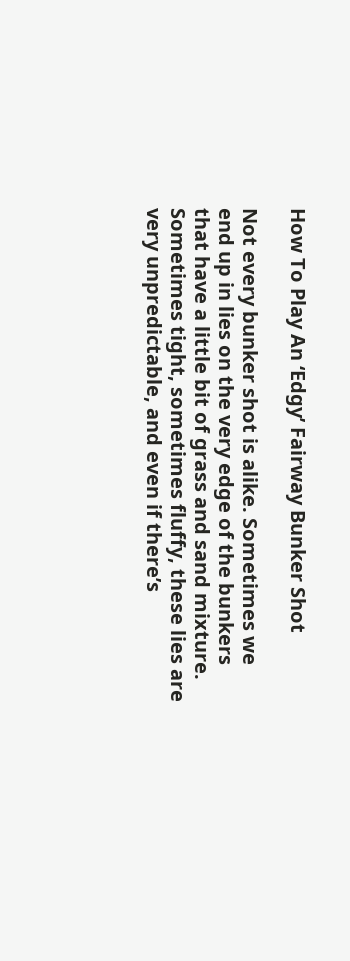How To Play An ‘Edgy’ Fairway Bunker Shot

Not every bunker shot is alike. Sometimes we end up in lies on the very edge of the bunkers that have a little bit of grass and sand mixture. Sometimes tight, sometimes fluffy, these lies are very unpredictable, and even if there’s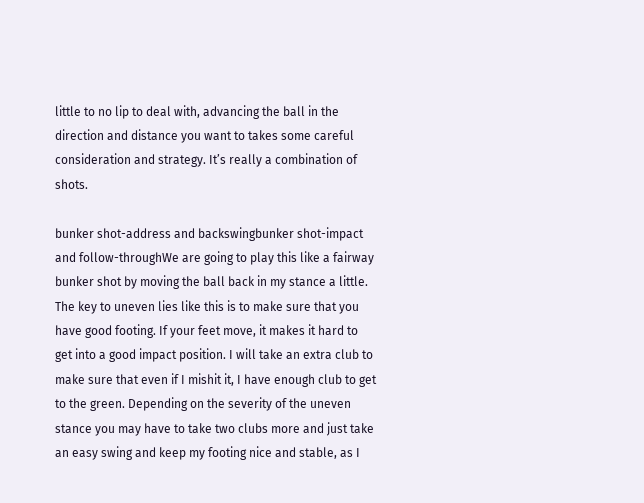little to no lip to deal with, advancing the ball in the direction and distance you want to takes some careful consideration and strategy. It’s really a combination of shots.

bunker shot-address and backswingbunker shot-impact and follow-throughWe are going to play this like a fairway bunker shot by moving the ball back in my stance a little. The key to uneven lies like this is to make sure that you have good footing. If your feet move, it makes it hard to get into a good impact position. I will take an extra club to make sure that even if I mishit it, I have enough club to get to the green. Depending on the severity of the uneven stance you may have to take two clubs more and just take an easy swing and keep my footing nice and stable, as I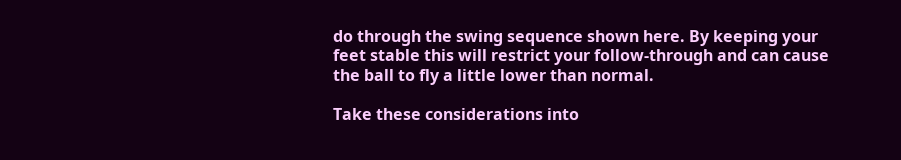do through the swing sequence shown here. By keeping your feet stable this will restrict your follow-through and can cause the ball to fly a little lower than normal.

Take these considerations into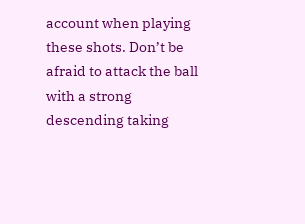account when playing these shots. Don’t be afraid to attack the ball with a strong descending taking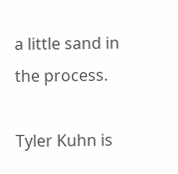a little sand in the process.

Tyler Kuhn is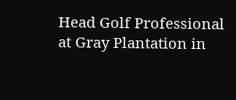Head Golf Professional at Gray Plantation in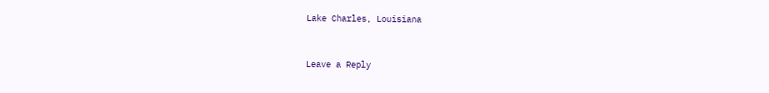Lake Charles, Louisiana


Leave a Reply